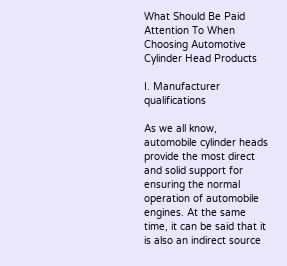What Should Be Paid Attention To When Choosing Automotive Cylinder Head Products

I. Manufacturer qualifications

As we all know, automobile cylinder heads provide the most direct and solid support for ensuring the normal operation of automobile engines. At the same time, it can be said that it is also an indirect source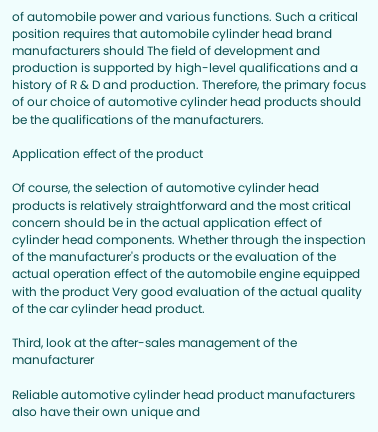of automobile power and various functions. Such a critical position requires that automobile cylinder head brand manufacturers should The field of development and production is supported by high-level qualifications and a history of R & D and production. Therefore, the primary focus of our choice of automotive cylinder head products should be the qualifications of the manufacturers.

Application effect of the product

Of course, the selection of automotive cylinder head products is relatively straightforward and the most critical concern should be in the actual application effect of cylinder head components. Whether through the inspection of the manufacturer's products or the evaluation of the actual operation effect of the automobile engine equipped with the product Very good evaluation of the actual quality of the car cylinder head product.

Third, look at the after-sales management of the manufacturer

Reliable automotive cylinder head product manufacturers also have their own unique and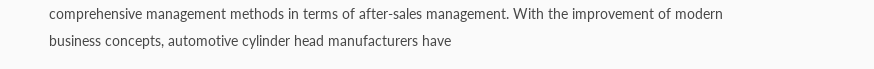comprehensive management methods in terms of after-sales management. With the improvement of modern business concepts, automotive cylinder head manufacturers have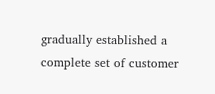gradually established a complete set of customer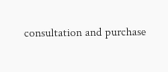consultation and purchase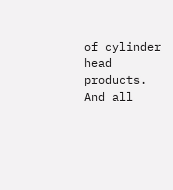of cylinder head products. And all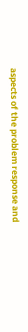aspects of the problem response and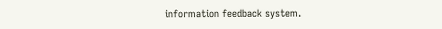information feedback system.